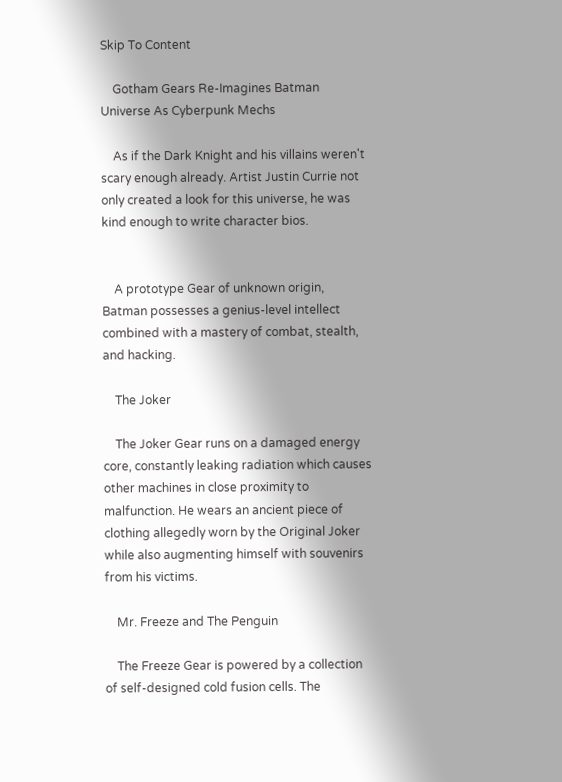Skip To Content

    Gotham Gears Re-Imagines Batman Universe As Cyberpunk Mechs

    As if the Dark Knight and his villains weren't scary enough already. Artist Justin Currie not only created a look for this universe, he was kind enough to write character bios.


    A prototype Gear of unknown origin, Batman possesses a genius-level intellect combined with a mastery of combat, stealth, and hacking.

    The Joker

    The Joker Gear runs on a damaged energy core, constantly leaking radiation which causes other machines in close proximity to malfunction. He wears an ancient piece of clothing allegedly worn by the Original Joker while also augmenting himself with souvenirs from his victims.

    Mr. Freeze and The Penguin

    The Freeze Gear is powered by a collection of self-designed cold fusion cells. The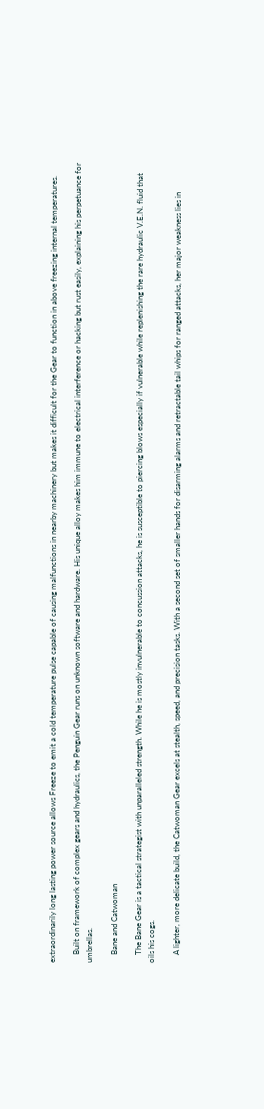extraordinarily long lasting power source allows Freeze to emit a cold temperature pulse capable of causing malfunctions in nearby machinery but makes it difficult for the Gear to function in above freezing internal temperatures.

    Built on framework of complex gears and hydraulics, the Penguin Gear runs on unknown software and hardware. His unique alloy makes him immune to electrical interference or hacking but rust easily, explaining his perpetuance for umbrellas.

    Bane and Catwoman

    The Bane Gear is a tactical strategist with unparalleled strength. While he is mostly invulnerable to concussion attacks, he is susceptible to piercing blows especially if vulnerable while replenishing the rare hydraulic V.E.N. fluid that oils his cogs.

    A lighter, more delicate build, the Catwoman Gear excels at stealth, speed, and precision tasks. With a second set of smaller hands for disarming alarms and retractable tail whips for ranged attacks, her major weakness lies in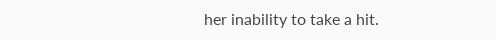her inability to take a hit.